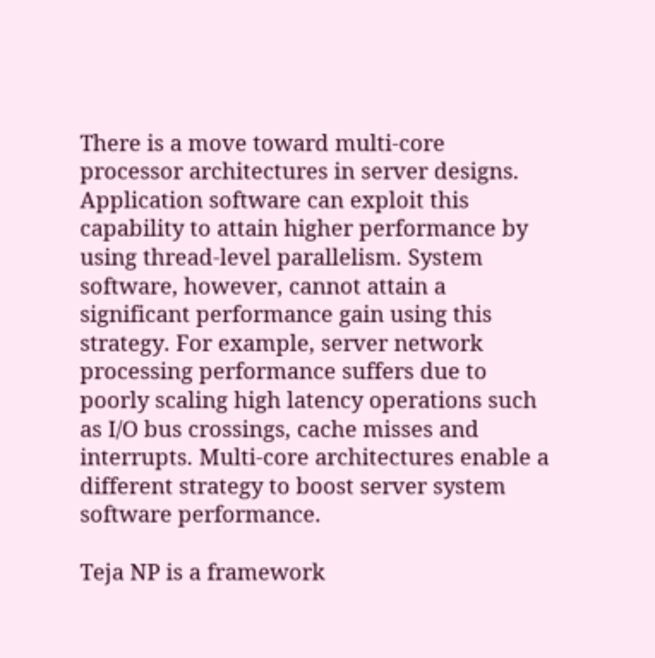There is a move toward multi-core processor architectures in server designs. Application software can exploit this capability to attain higher performance by using thread-level parallelism. System software, however, cannot attain a significant performance gain using this strategy. For example, server network processing performance suffers due to poorly scaling high latency operations such as I/O bus crossings, cache misses and interrupts. Multi-core architectures enable a different strategy to boost server system software performance.

Teja NP is a framework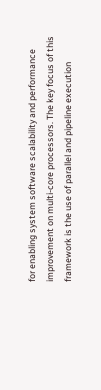for enabling system software scalability and performance improvement on multi-core processors. The key focus of this framework is the use of parallel and pipeline execution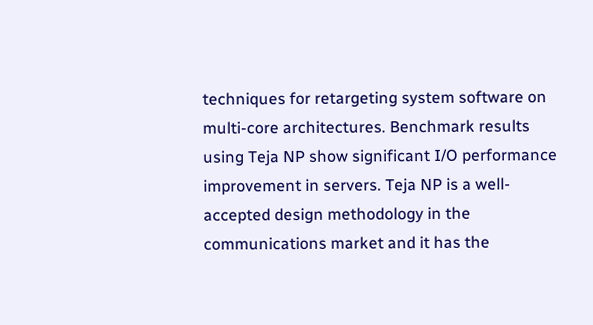techniques for retargeting system software on multi-core architectures. Benchmark results using Teja NP show significant I/O performance improvement in servers. Teja NP is a well-accepted design methodology in the communications market and it has the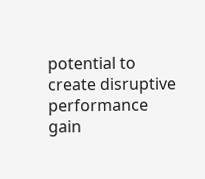potential to create disruptive performance gain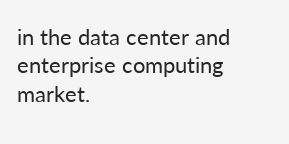in the data center and enterprise computing market.